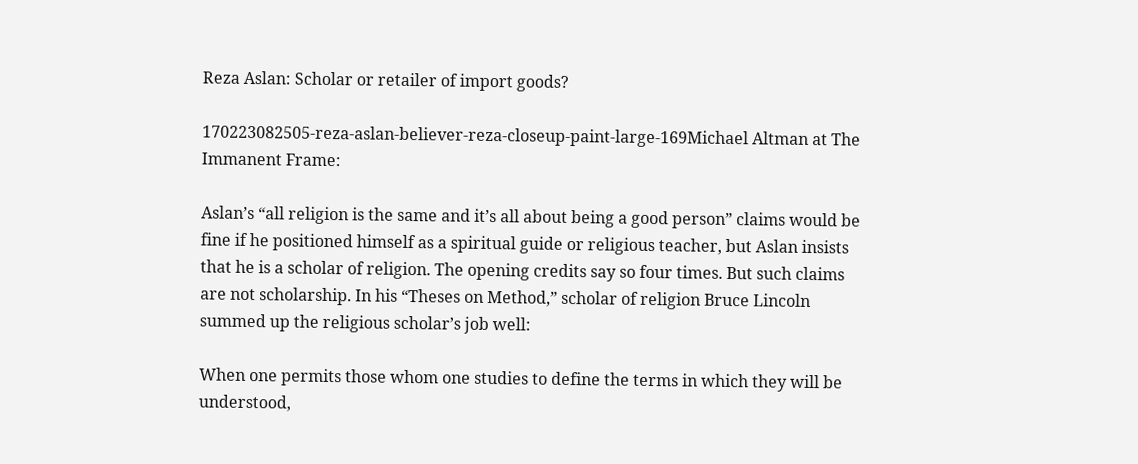Reza Aslan: Scholar or retailer of import goods?

170223082505-reza-aslan-believer-reza-closeup-paint-large-169Michael Altman at The Immanent Frame:

Aslan’s “all religion is the same and it’s all about being a good person” claims would be fine if he positioned himself as a spiritual guide or religious teacher, but Aslan insists that he is a scholar of religion. The opening credits say so four times. But such claims are not scholarship. In his “Theses on Method,” scholar of religion Bruce Lincoln summed up the religious scholar’s job well:

When one permits those whom one studies to define the terms in which they will be understood,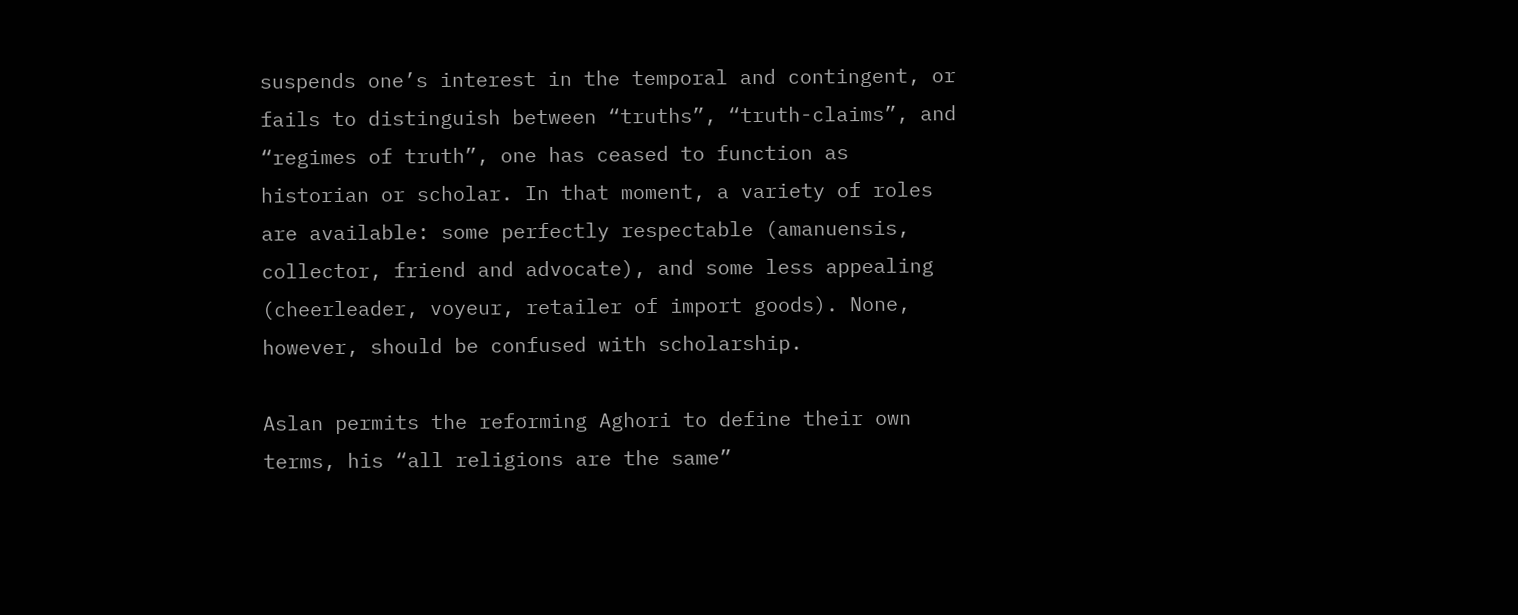suspends one’s interest in the temporal and contingent, or fails to distinguish between “truths”, “truth-claims”, and “regimes of truth”, one has ceased to function as historian or scholar. In that moment, a variety of roles are available: some perfectly respectable (amanuensis, collector, friend and advocate), and some less appealing (cheerleader, voyeur, retailer of import goods). None, however, should be confused with scholarship.

Aslan permits the reforming Aghori to define their own terms, his “all religions are the same”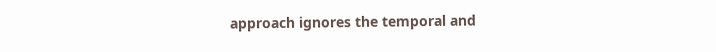approach ignores the temporal and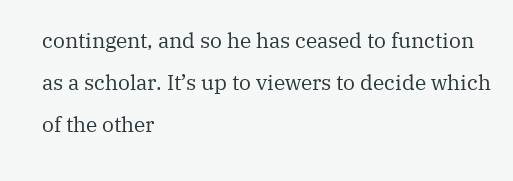contingent, and so he has ceased to function as a scholar. It’s up to viewers to decide which of the other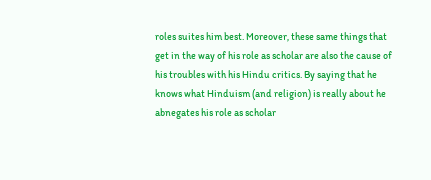roles suites him best. Moreover, these same things that get in the way of his role as scholar are also the cause of his troubles with his Hindu critics. By saying that he knows what Hinduism (and religion) is really about he abnegates his role as scholar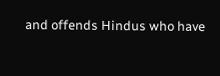and offends Hindus who have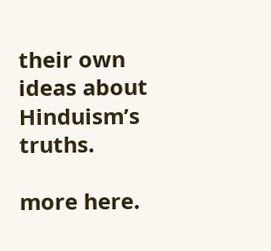their own ideas about Hinduism’s truths.

more here.